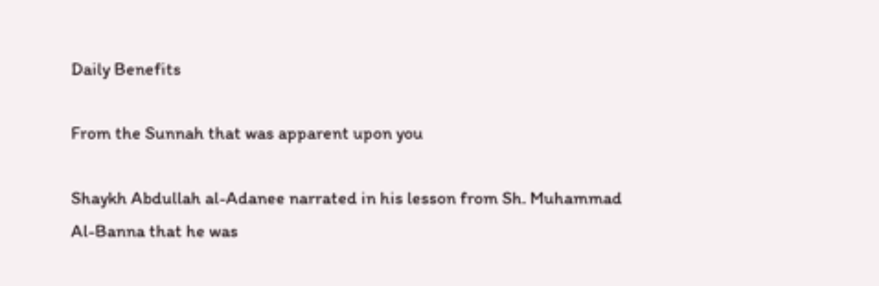Daily Benefits

From the Sunnah that was apparent upon you

Shaykh Abdullah al-Adanee narrated in his lesson from Sh. Muhammad Al-Banna that he was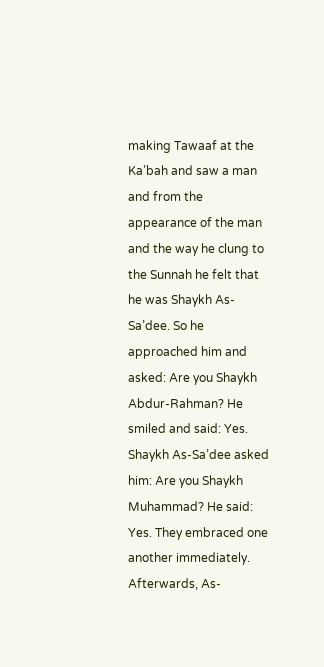making Tawaaf at the Ka’bah and saw a man and from the appearance of the man and the way he clung to the Sunnah he felt that he was Shaykh As-Sa’dee. So he approached him and asked: Are you Shaykh Abdur-Rahman? He smiled and said: Yes. Shaykh As-Sa’dee asked him: Are you Shaykh Muhammad? He said: Yes. They embraced one another immediately. Afterwards, As-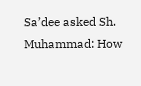Sa’dee asked Sh. Muhammad: How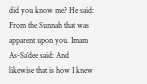did you know me? He said: From the Sunnah that was apparent upon you. Imam As-Sa’dee said: And likewise that is how I knew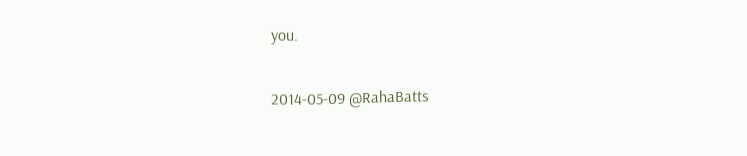you.

2014-05-09 @RahaBatts